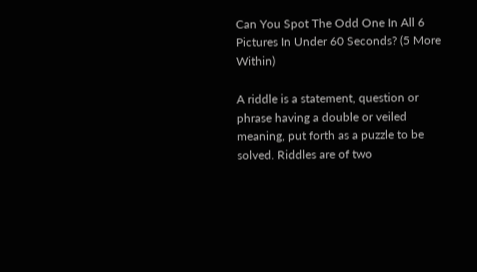Can You Spot The Odd One In All 6 Pictures In Under 60 Seconds? (5 More Within)

A riddle is a statement, question or phrase having a double or veiled meaning, put forth as a puzzle to be solved. Riddles are of two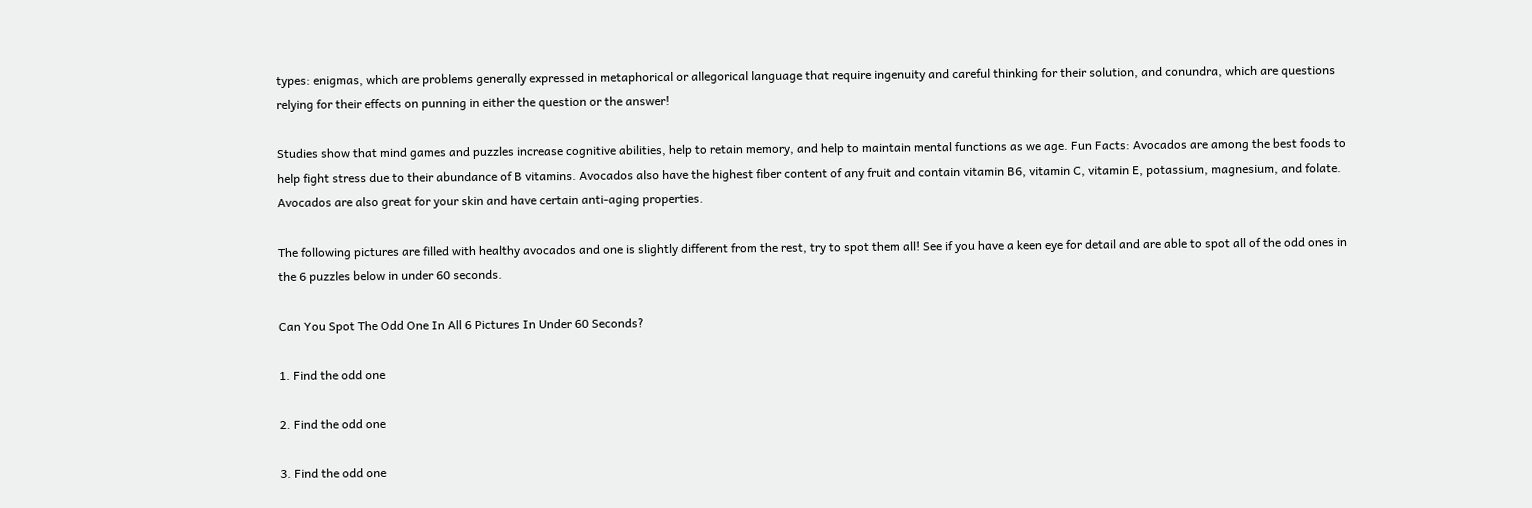types: enigmas, which are problems generally expressed in metaphorical or allegorical language that require ingenuity and careful thinking for their solution, and conundra, which are questions relying for their effects on punning in either the question or the answer!

Studies show that mind games and puzzles increase cognitive abilities, help to retain memory, and help to maintain mental functions as we age. Fun Facts: Avocados are among the best foods to help fight stress due to their abundance of B vitamins. Avocados also have the highest fiber content of any fruit and contain vitamin B6, vitamin C, vitamin E, potassium, magnesium, and folate. Avocados are also great for your skin and have certain anti-aging properties.

The following pictures are filled with healthy avocados and one is slightly different from the rest, try to spot them all! See if you have a keen eye for detail and are able to spot all of the odd ones in the 6 puzzles below in under 60 seconds.

Can You Spot The Odd One In All 6 Pictures In Under 60 Seconds?

1. Find the odd one

2. Find the odd one

3. Find the odd one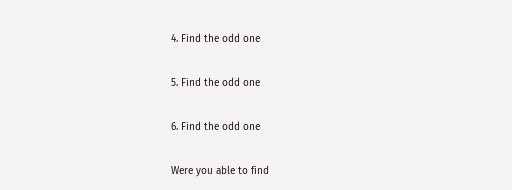4. Find the odd one

5. Find the odd one

6. Find the odd one

Were you able to find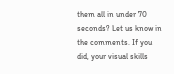them all in under 70 seconds? Let us know in the comments. If you did, your visual skills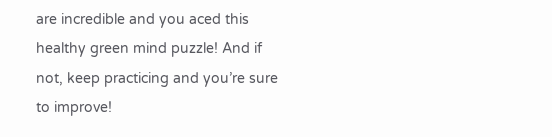are incredible and you aced this healthy green mind puzzle! And if not, keep practicing and you’re sure to improve!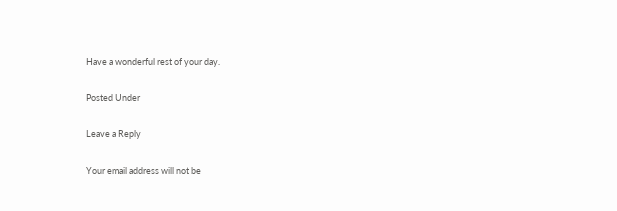Have a wonderful rest of your day.

Posted Under

Leave a Reply

Your email address will not be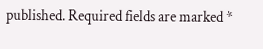published. Required fields are marked *